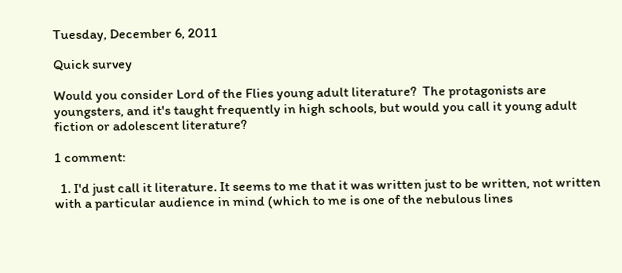Tuesday, December 6, 2011

Quick survey

Would you consider Lord of the Flies young adult literature?  The protagonists are youngsters, and it's taught frequently in high schools, but would you call it young adult fiction or adolescent literature?

1 comment:

  1. I'd just call it literature. It seems to me that it was written just to be written, not written with a particular audience in mind (which to me is one of the nebulous lines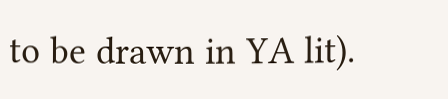to be drawn in YA lit).